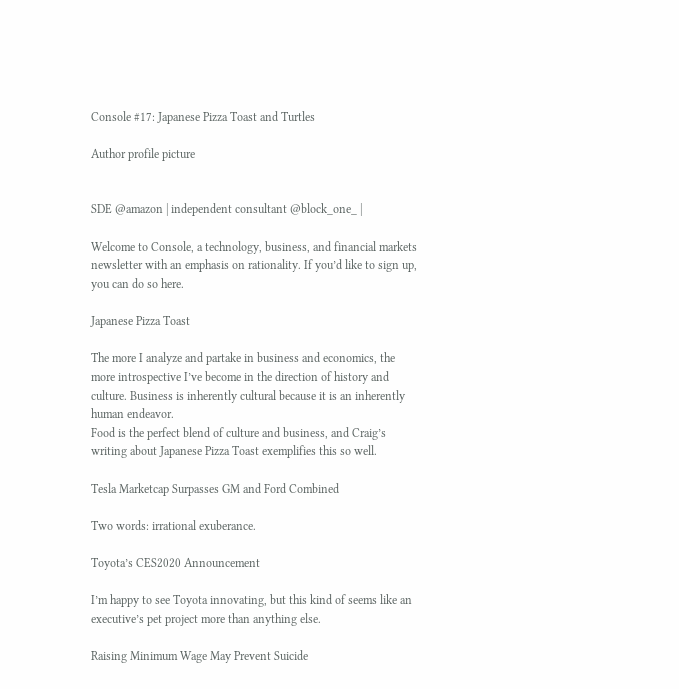Console #17: Japanese Pizza Toast and Turtles

Author profile picture


SDE @amazon | independent consultant @block_one_ |

Welcome to Console, a technology, business, and financial markets newsletter with an emphasis on rationality. If you’d like to sign up, you can do so here.

Japanese Pizza Toast

The more I analyze and partake in business and economics, the more introspective I’ve become in the direction of history and culture. Business is inherently cultural because it is an inherently human endeavor.
Food is the perfect blend of culture and business, and Craig’s writing about Japanese Pizza Toast exemplifies this so well.

Tesla Marketcap Surpasses GM and Ford Combined

Two words: irrational exuberance.

Toyota’s CES2020 Announcement

I’m happy to see Toyota innovating, but this kind of seems like an executive’s pet project more than anything else.

Raising Minimum Wage May Prevent Suicide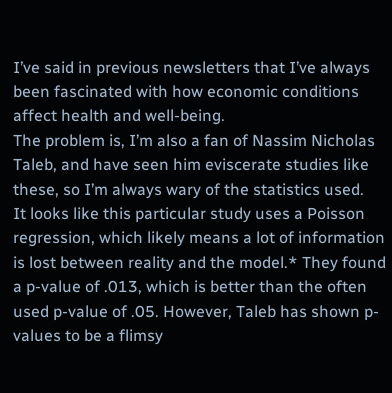I’ve said in previous newsletters that I’ve always been fascinated with how economic conditions affect health and well-being.
The problem is, I’m also a fan of Nassim Nicholas Taleb, and have seen him eviscerate studies like these, so I’m always wary of the statistics used.
It looks like this particular study uses a Poisson regression, which likely means a lot of information is lost between reality and the model.* They found a p-value of .013, which is better than the often used p-value of .05. However, Taleb has shown p-values to be a flimsy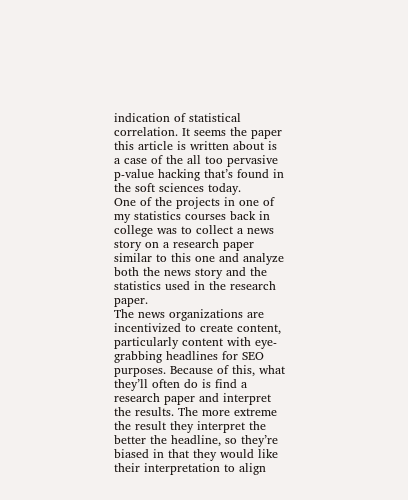indication of statistical correlation. It seems the paper this article is written about is a case of the all too pervasive p-value hacking that’s found in the soft sciences today.
One of the projects in one of my statistics courses back in college was to collect a news story on a research paper similar to this one and analyze both the news story and the statistics used in the research paper.
The news organizations are incentivized to create content, particularly content with eye-grabbing headlines for SEO purposes. Because of this, what they’ll often do is find a research paper and interpret the results. The more extreme the result they interpret the better the headline, so they’re biased in that they would like their interpretation to align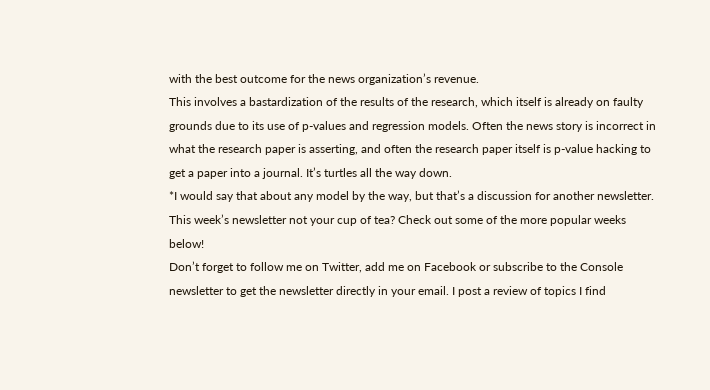with the best outcome for the news organization’s revenue.
This involves a bastardization of the results of the research, which itself is already on faulty grounds due to its use of p-values and regression models. Often the news story is incorrect in what the research paper is asserting, and often the research paper itself is p-value hacking to get a paper into a journal. It’s turtles all the way down.
*I would say that about any model by the way, but that’s a discussion for another newsletter.
This week’s newsletter not your cup of tea? Check out some of the more popular weeks below!
Don’t forget to follow me on Twitter, add me on Facebook or subscribe to the Console newsletter to get the newsletter directly in your email. I post a review of topics I find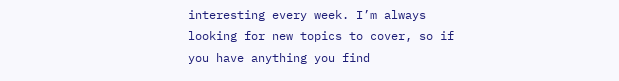interesting every week. I’m always looking for new topics to cover, so if you have anything you find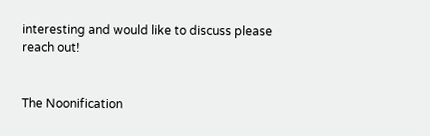interesting and would like to discuss please reach out!


The Noonification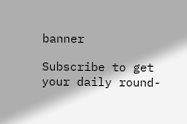banner

Subscribe to get your daily round-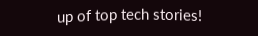up of top tech stories!